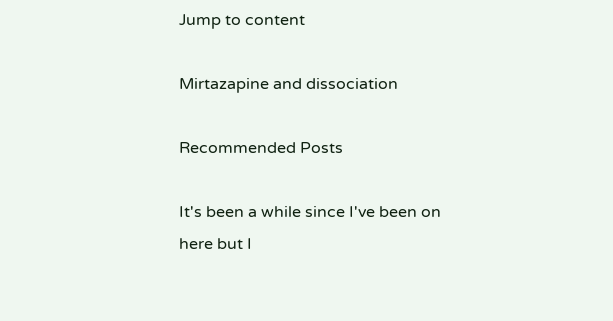Jump to content

Mirtazapine and dissociation

Recommended Posts

It's been a while since I've been on here but I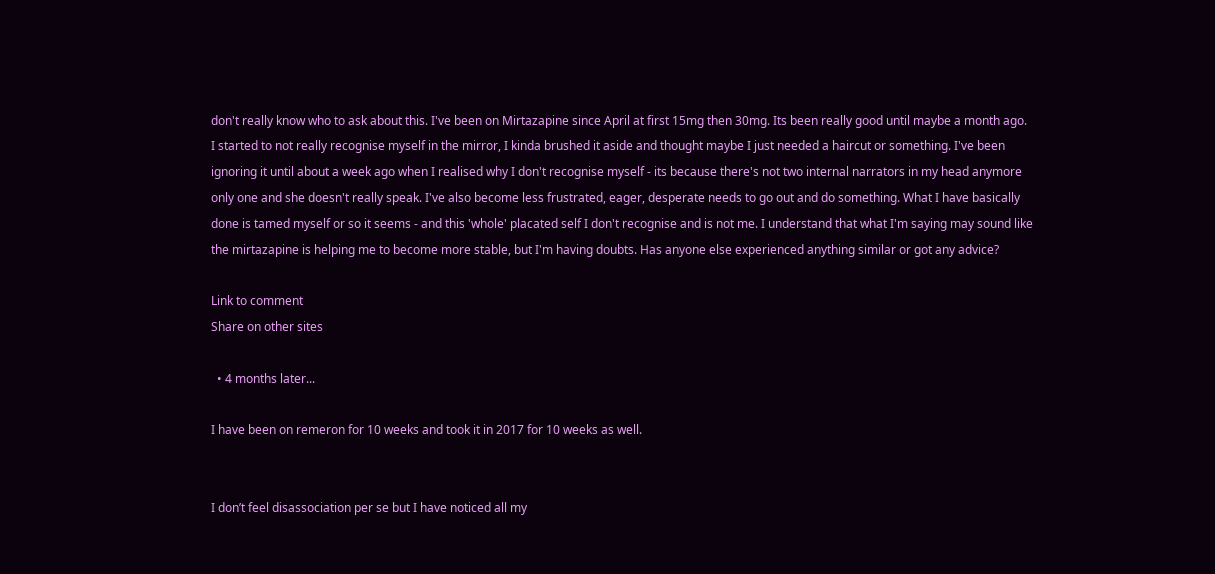don't really know who to ask about this. I've been on Mirtazapine since April at first 15mg then 30mg. Its been really good until maybe a month ago. I started to not really recognise myself in the mirror, I kinda brushed it aside and thought maybe I just needed a haircut or something. I've been ignoring it until about a week ago when I realised why I don't recognise myself - its because there's not two internal narrators in my head anymore only one and she doesn't really speak. I've also become less frustrated, eager, desperate needs to go out and do something. What I have basically done is tamed myself or so it seems - and this 'whole' placated self I don't recognise and is not me. I understand that what I'm saying may sound like the mirtazapine is helping me to become more stable, but I'm having doubts. Has anyone else experienced anything similar or got any advice?

Link to comment
Share on other sites

  • 4 months later...

I have been on remeron for 10 weeks and took it in 2017 for 10 weeks as well.


I don’t feel disassociation per se but I have noticed all my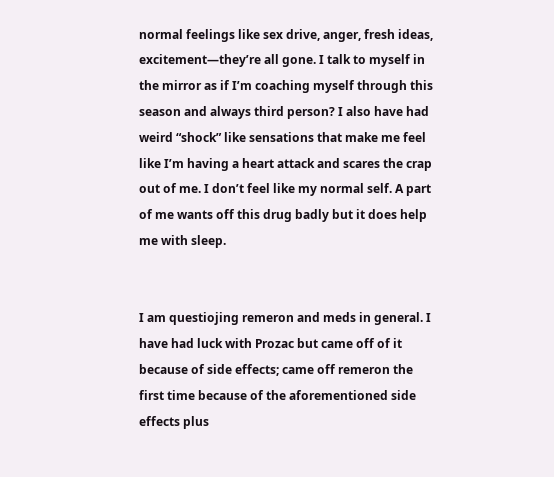normal feelings like sex drive, anger, fresh ideas, excitement—they’re all gone. I talk to myself in the mirror as if I’m coaching myself through this season and always third person? I also have had weird “shock” like sensations that make me feel like I’m having a heart attack and scares the crap out of me. I don’t feel like my normal self. A part of me wants off this drug badly but it does help me with sleep.


I am questiojing remeron and meds in general. I have had luck with Prozac but came off of it because of side effects; came off remeron the first time because of the aforementioned side effects plus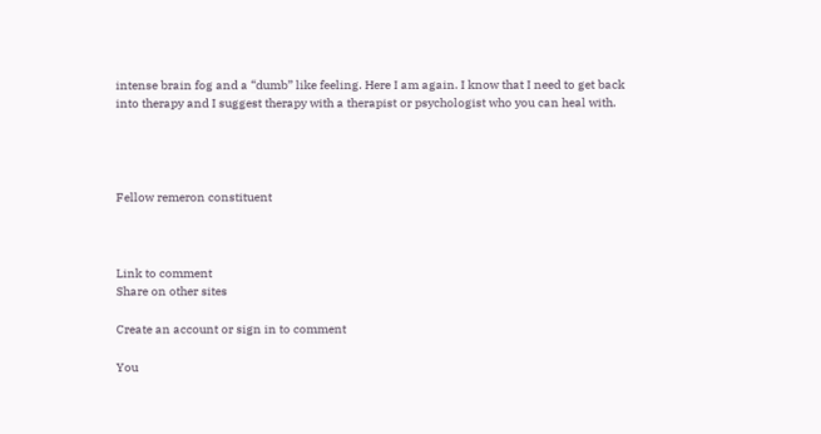intense brain fog and a “dumb” like feeling. Here I am again. I know that I need to get back into therapy and I suggest therapy with a therapist or psychologist who you can heal with.




Fellow remeron constituent



Link to comment
Share on other sites

Create an account or sign in to comment

You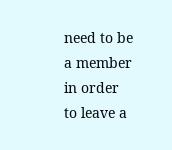need to be a member in order to leave a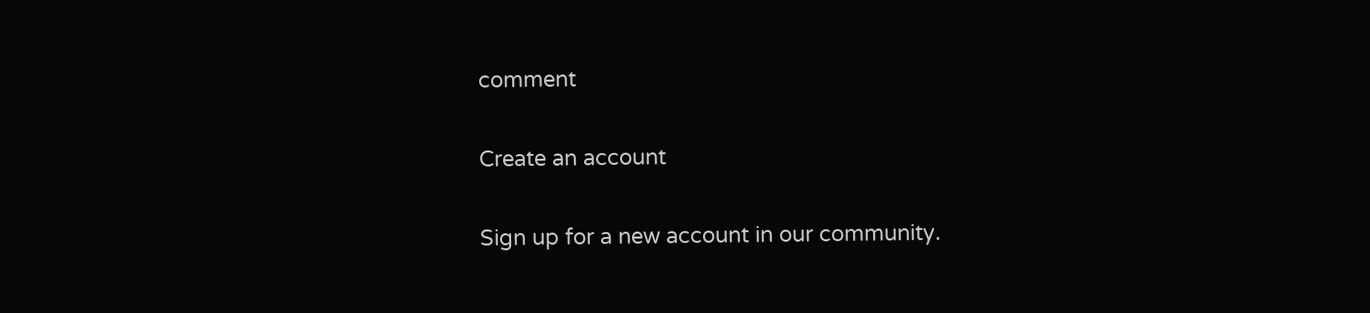comment

Create an account

Sign up for a new account in our community.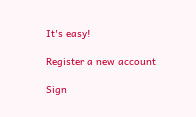It's easy!

Register a new account

Sign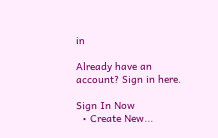in

Already have an account? Sign in here.

Sign In Now
  • Create New...